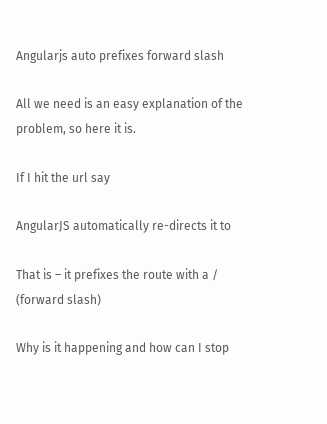Angularjs auto prefixes forward slash

All we need is an easy explanation of the problem, so here it is.

If I hit the url say

AngularJS automatically re-directs it to

That is – it prefixes the route with a / (forward slash)

Why is it happening and how can I stop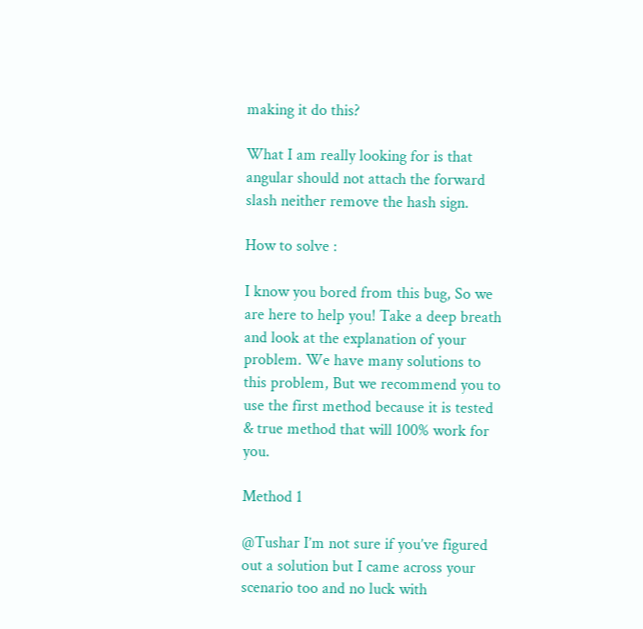making it do this?

What I am really looking for is that angular should not attach the forward slash neither remove the hash sign.

How to solve :

I know you bored from this bug, So we are here to help you! Take a deep breath and look at the explanation of your problem. We have many solutions to this problem, But we recommend you to use the first method because it is tested & true method that will 100% work for you.

Method 1

@Tushar I’m not sure if you’ve figured out a solution but I came across your scenario too and no luck with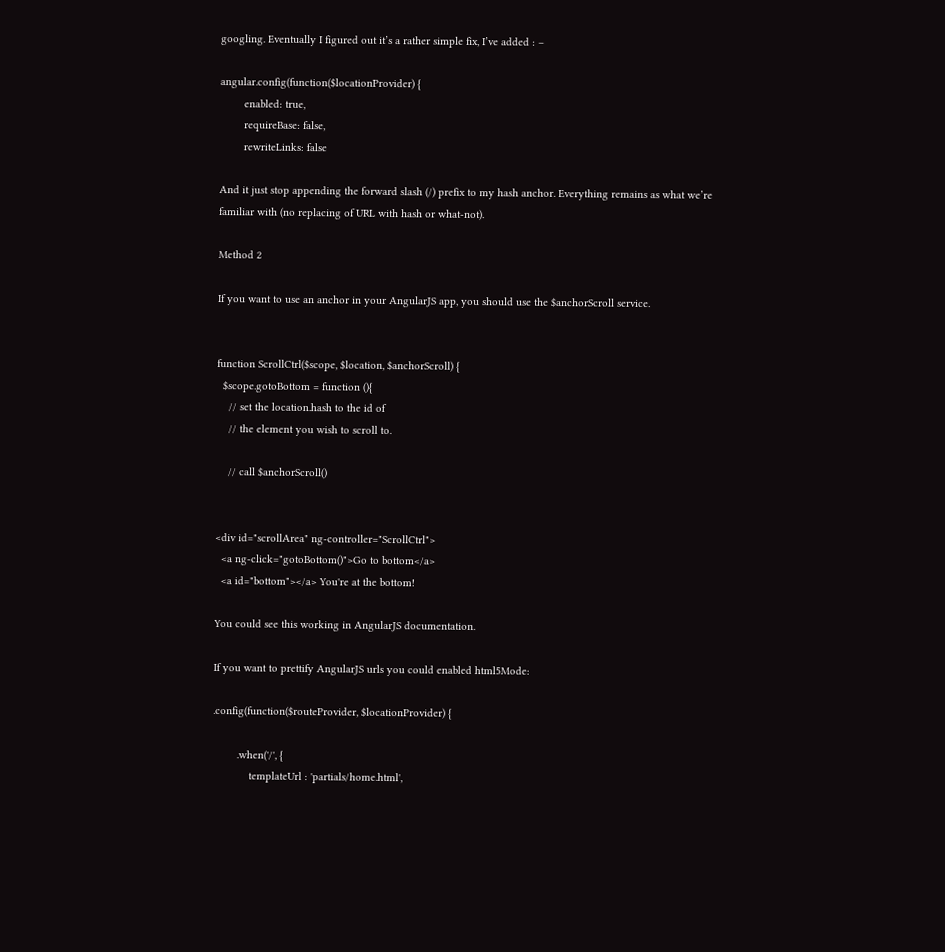googling. Eventually I figured out it’s a rather simple fix, I’ve added : –

angular.config(function($locationProvider) {
        enabled: true,
        requireBase: false,
        rewriteLinks: false

And it just stop appending the forward slash (/) prefix to my hash anchor. Everything remains as what we’re familiar with (no replacing of URL with hash or what-not).

Method 2

If you want to use an anchor in your AngularJS app, you should use the $anchorScroll service.


function ScrollCtrl($scope, $location, $anchorScroll) {
  $scope.gotoBottom = function (){
    // set the location.hash to the id of
    // the element you wish to scroll to.

    // call $anchorScroll()


<div id="scrollArea" ng-controller="ScrollCtrl">
  <a ng-click="gotoBottom()">Go to bottom</a>
  <a id="bottom"></a> You're at the bottom!

You could see this working in AngularJS documentation.

If you want to prettify AngularJS urls you could enabled html5Mode:

.config(function($routeProvider, $locationProvider) {

        .when('/', {
            templateUrl : 'partials/home.html',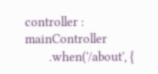controller : mainController
        .when('/about', {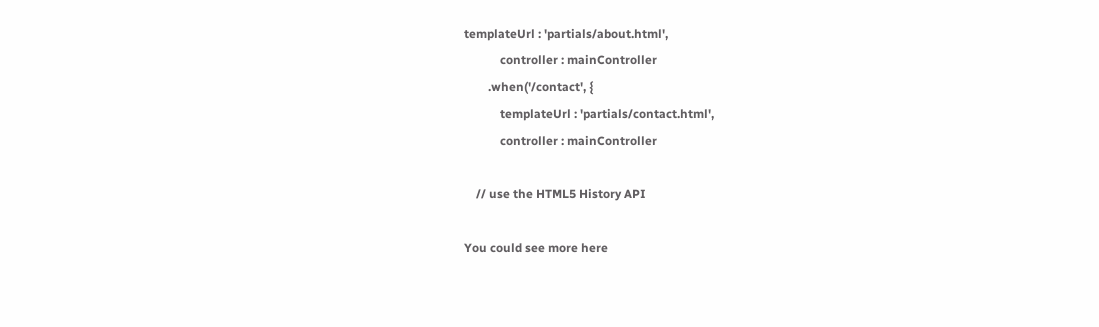templateUrl : 'partials/about.html',
            controller : mainController
        .when('/contact', {
            templateUrl : 'partials/contact.html',
            controller : mainController

    // use the HTML5 History API

You could see more here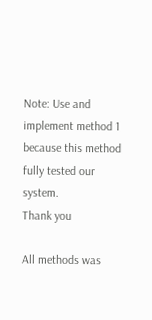Note: Use and implement method 1 because this method fully tested our system.
Thank you

All methods was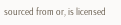sourced from or, is licensed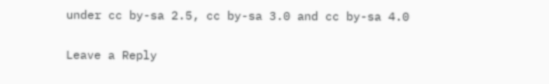under cc by-sa 2.5, cc by-sa 3.0 and cc by-sa 4.0

Leave a Reply